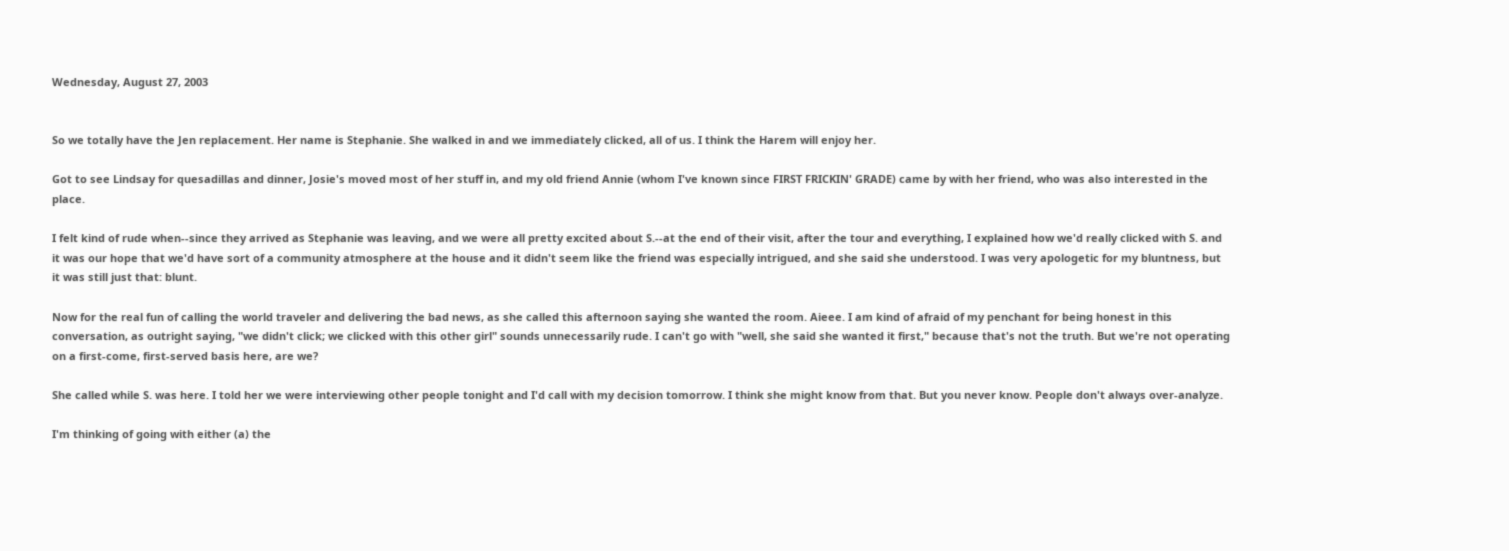Wednesday, August 27, 2003


So we totally have the Jen replacement. Her name is Stephanie. She walked in and we immediately clicked, all of us. I think the Harem will enjoy her.

Got to see Lindsay for quesadillas and dinner, Josie's moved most of her stuff in, and my old friend Annie (whom I've known since FIRST FRICKIN' GRADE) came by with her friend, who was also interested in the place.

I felt kind of rude when--since they arrived as Stephanie was leaving, and we were all pretty excited about S.--at the end of their visit, after the tour and everything, I explained how we'd really clicked with S. and it was our hope that we'd have sort of a community atmosphere at the house and it didn't seem like the friend was especially intrigued, and she said she understood. I was very apologetic for my bluntness, but it was still just that: blunt.

Now for the real fun of calling the world traveler and delivering the bad news, as she called this afternoon saying she wanted the room. Aieee. I am kind of afraid of my penchant for being honest in this conversation, as outright saying, "we didn't click; we clicked with this other girl" sounds unnecessarily rude. I can't go with "well, she said she wanted it first," because that's not the truth. But we're not operating on a first-come, first-served basis here, are we?

She called while S. was here. I told her we were interviewing other people tonight and I'd call with my decision tomorrow. I think she might know from that. But you never know. People don't always over-analyze.

I'm thinking of going with either (a) the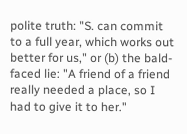polite truth: "S. can commit to a full year, which works out better for us," or (b) the bald-faced lie: "A friend of a friend really needed a place, so I had to give it to her."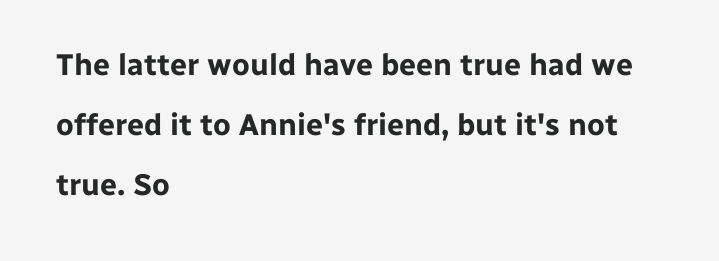The latter would have been true had we offered it to Annie's friend, but it's not true. So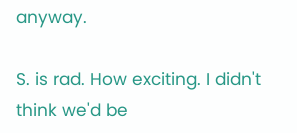anyway.

S. is rad. How exciting. I didn't think we'd be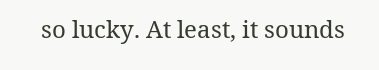so lucky. At least, it sounds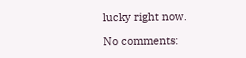lucky right now.

No comments: